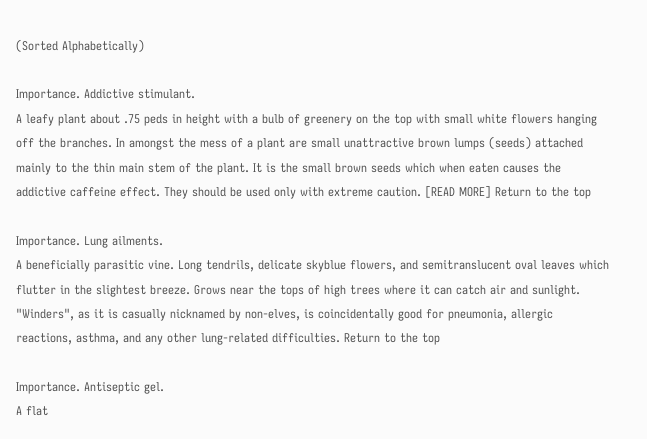(Sorted Alphabetically)

Importance. Addictive stimulant.
A leafy plant about .75 peds in height with a bulb of greenery on the top with small white flowers hanging off the branches. In amongst the mess of a plant are small unattractive brown lumps (seeds) attached mainly to the thin main stem of the plant. It is the small brown seeds which when eaten causes the addictive caffeine effect. They should be used only with extreme caution. [READ MORE] Return to the top

Importance. Lung ailments.
A beneficially parasitic vine. Long tendrils, delicate skyblue flowers, and semitranslucent oval leaves which flutter in the slightest breeze. Grows near the tops of high trees where it can catch air and sunlight. "Winders", as it is casually nicknamed by non-elves, is coincidentally good for pneumonia, allergic reactions, asthma, and any other lung-related difficulties. Return to the top

Importance. Antiseptic gel.
A flat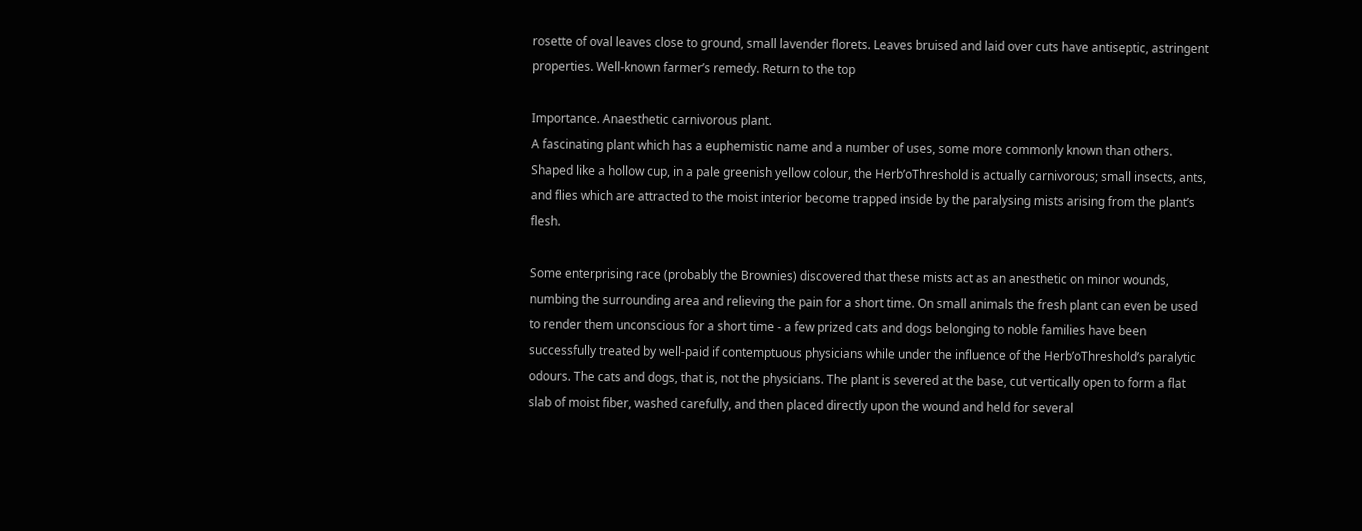rosette of oval leaves close to ground, small lavender florets. Leaves bruised and laid over cuts have antiseptic, astringent properties. Well-known farmer’s remedy. Return to the top

Importance. Anaesthetic carnivorous plant.
A fascinating plant which has a euphemistic name and a number of uses, some more commonly known than others. Shaped like a hollow cup, in a pale greenish yellow colour, the Herb’oThreshold is actually carnivorous; small insects, ants, and flies which are attracted to the moist interior become trapped inside by the paralysing mists arising from the plant’s flesh.

Some enterprising race (probably the Brownies) discovered that these mists act as an anesthetic on minor wounds, numbing the surrounding area and relieving the pain for a short time. On small animals the fresh plant can even be used to render them unconscious for a short time - a few prized cats and dogs belonging to noble families have been successfully treated by well-paid if contemptuous physicians while under the influence of the Herb’oThreshold’s paralytic odours. The cats and dogs, that is, not the physicians. The plant is severed at the base, cut vertically open to form a flat slab of moist fiber, washed carefully, and then placed directly upon the wound and held for several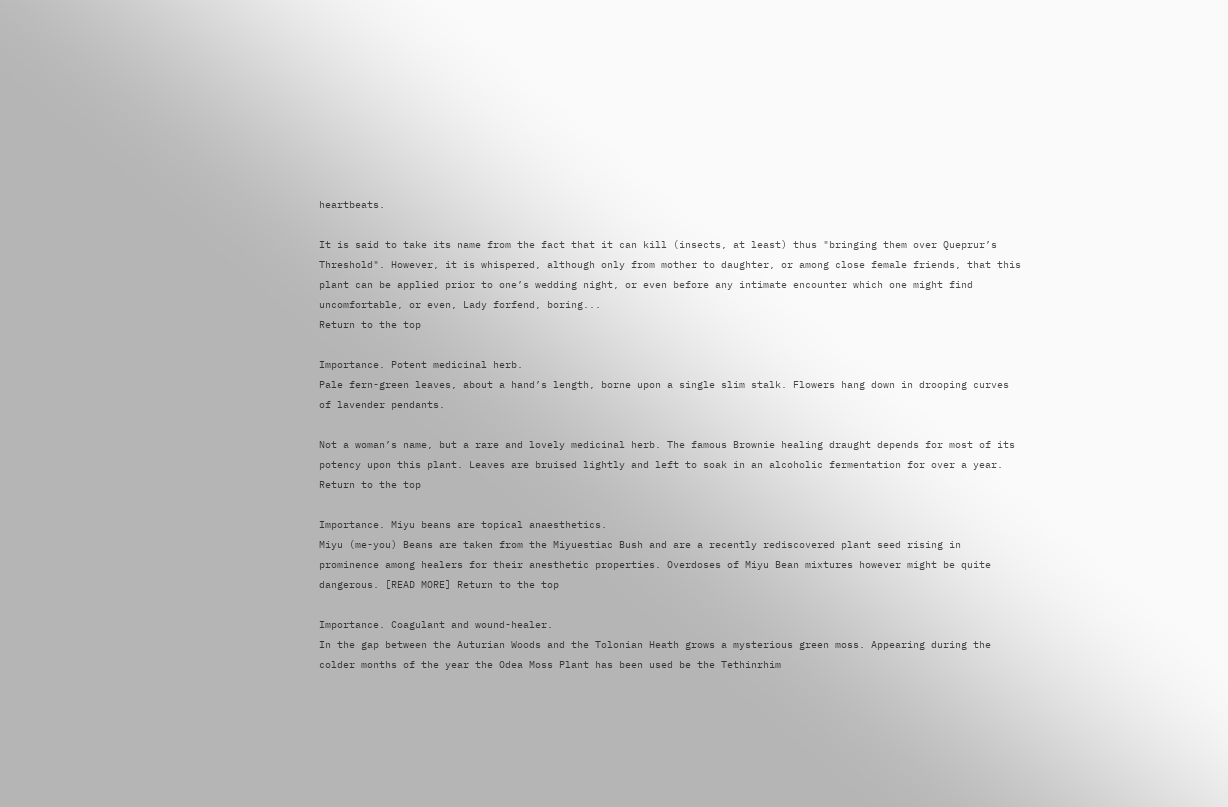heartbeats.

It is said to take its name from the fact that it can kill (insects, at least) thus "bringing them over Queprur’s Threshold". However, it is whispered, although only from mother to daughter, or among close female friends, that this plant can be applied prior to one’s wedding night, or even before any intimate encounter which one might find uncomfortable, or even, Lady forfend, boring...
Return to the top

Importance. Potent medicinal herb.
Pale fern-green leaves, about a hand’s length, borne upon a single slim stalk. Flowers hang down in drooping curves of lavender pendants.

Not a woman’s name, but a rare and lovely medicinal herb. The famous Brownie healing draught depends for most of its potency upon this plant. Leaves are bruised lightly and left to soak in an alcoholic fermentation for over a year.
Return to the top

Importance. Miyu beans are topical anaesthetics.
Miyu (me-you) Beans are taken from the Miyuestiac Bush and are a recently rediscovered plant seed rising in prominence among healers for their anesthetic properties. Overdoses of Miyu Bean mixtures however might be quite dangerous. [READ MORE] Return to the top

Importance. Coagulant and wound-healer.
In the gap between the Auturian Woods and the Tolonian Heath grows a mysterious green moss. Appearing during the colder months of the year the Odea Moss Plant has been used be the Tethinrhim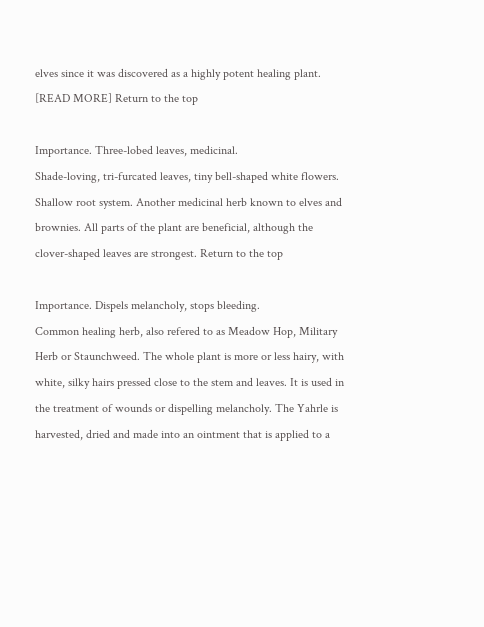elves since it was discovered as a highly potent healing plant. [READ MORE] Return to the top

Importance. Three-lobed leaves, medicinal.
Shade-loving, tri-furcated leaves, tiny bell-shaped white flowers. Shallow root system. Another medicinal herb known to elves and brownies. All parts of the plant are beneficial, although the clover-shaped leaves are strongest. Return to the top

Importance. Dispels melancholy, stops bleeding.
Common healing herb, also refered to as Meadow Hop, Military Herb or Staunchweed. The whole plant is more or less hairy, with white, silky hairs pressed close to the stem and leaves. It is used in the treatment of wounds or dispelling melancholy. The Yahrle is harvested, dried and made into an ointment that is applied to a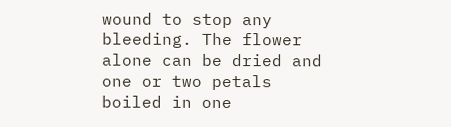wound to stop any bleeding. The flower alone can be dried and one or two petals boiled in one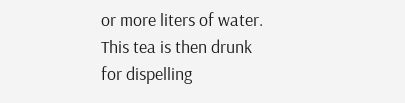or more liters of water. This tea is then drunk for dispelling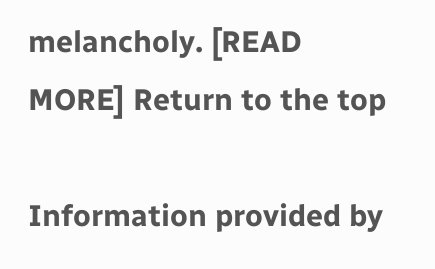melancholy. [READ MORE] Return to the top

Information provided by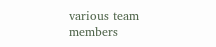various team members